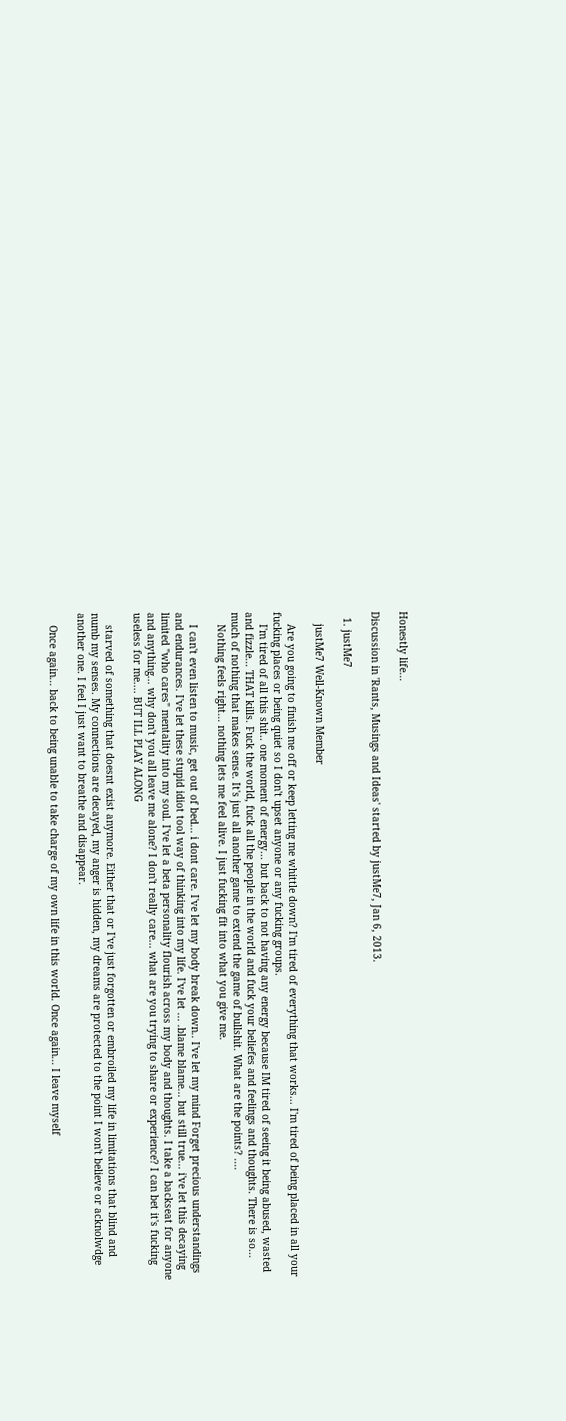Honestly life...

Discussion in 'Rants, Musings and Ideas' started by justMe7, Jan 6, 2013.

  1. justMe7

    justMe7 Well-Known Member

    Are you going to finish me off or keep letting me whittle down? I'm tired of everything that works... I'm tired of being placed in all your fucking places or being quiet so I don't upset anyone or any fucking groups.
    I'm tired of all this shit.. one moment of energy... but back to not having any energy because IM tired of seeing it being abused, wasted and fizzle... THAT kills. Fuck the world, fuck all the people in the world and fuck your beliefes and feelings and thoughts. There is so... much of nothing that makes sense. It's just all another game to extend the game of bullshit. What are the points? ....
    Nothing feels right... nothing lets me feel alive. I just fucking fit into what you give me.

    I can't even listen to music, get out of bed... i dont care. I've let my body break down.. I've let my mind Forget precious understandings and endurances. I've let these stupid idiot tool way of thinking into my life. I've let ... .blame blame... but still true... i've let this decaying limited "who cares" mentality into my soul. I've let a beta personality flourish across my body and thoughts. I take a backseat for anyone and anything... why don't you all leave me alone? I don't really care... what are you trying to share or experience? I can bet it's fucking useless for me.... BUT ILL PLAY ALONG

    starved of something that doesnt exist anymore. Either that or I've just forgotten or embroiled my life in limitations that blind and numb my senses. My connections are decayed, my anger is hidden, my dreams are protected to the point I won't believe or acknolwdge another one. I feel I just want to breathe and disappear.

    Once again... back to being unable to take charge of my own life in this world. Once again... I leave myself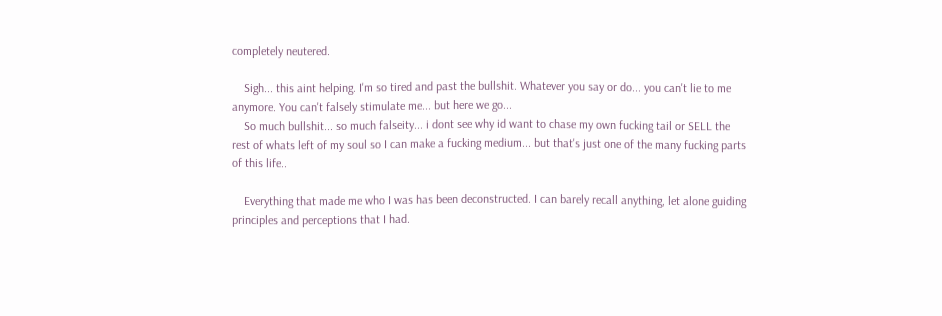completely neutered.

    Sigh... this aint helping. I'm so tired and past the bullshit. Whatever you say or do... you can't lie to me anymore. You can't falsely stimulate me... but here we go...
    So much bullshit... so much falseity... i dont see why id want to chase my own fucking tail or SELL the rest of whats left of my soul so I can make a fucking medium... but that's just one of the many fucking parts of this life..

    Everything that made me who I was has been deconstructed. I can barely recall anything, let alone guiding principles and perceptions that I had.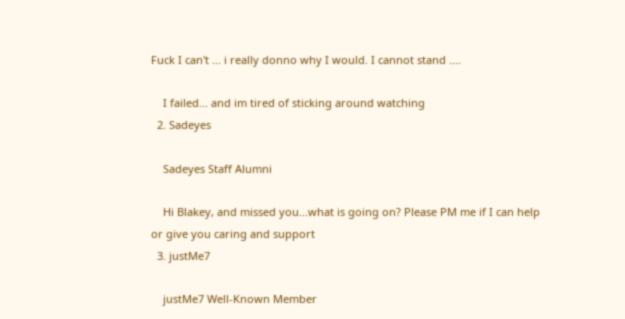Fuck I can't ... i really donno why I would. I cannot stand ....

    I failed... and im tired of sticking around watching
  2. Sadeyes

    Sadeyes Staff Alumni

    Hi Blakey, and missed you...what is going on? Please PM me if I can help or give you caring and support
  3. justMe7

    justMe7 Well-Known Member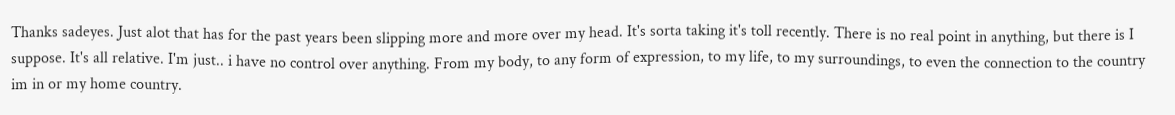Thanks sadeyes. Just alot that has for the past years been slipping more and more over my head. It's sorta taking it's toll recently. There is no real point in anything, but there is I suppose. It's all relative. I'm just.. i have no control over anything. From my body, to any form of expression, to my life, to my surroundings, to even the connection to the country im in or my home country.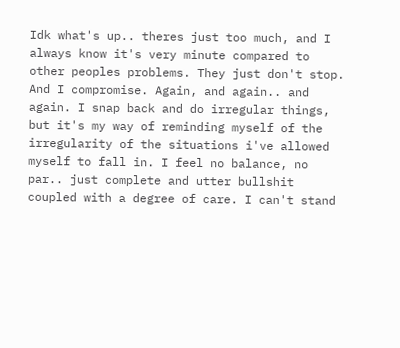Idk what's up.. theres just too much, and I always know it's very minute compared to other peoples problems. They just don't stop. And I compromise. Again, and again.. and again. I snap back and do irregular things, but it's my way of reminding myself of the irregularity of the situations i've allowed myself to fall in. I feel no balance, no par.. just complete and utter bullshit coupled with a degree of care. I can't stand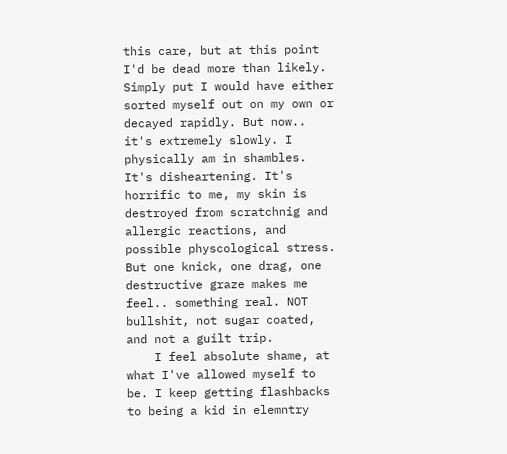this care, but at this point I'd be dead more than likely. Simply put I would have either sorted myself out on my own or decayed rapidly. But now.. it's extremely slowly. I physically am in shambles. It's disheartening. It's horrific to me, my skin is destroyed from scratchnig and allergic reactions, and possible physcological stress. But one knick, one drag, one destructive graze makes me feel.. something real. NOT bullshit, not sugar coated, and not a guilt trip.
    I feel absolute shame, at what I've allowed myself to be. I keep getting flashbacks to being a kid in elemntry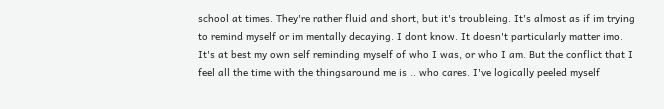school at times. They're rather fluid and short, but it's troubleing. It's almost as if im trying to remind myself or im mentally decaying. I dont know. It doesn't particularly matter imo. It's at best my own self reminding myself of who I was, or who I am. But the conflict that I feel all the time with the thingsaround me is .. who cares. I've logically peeled myself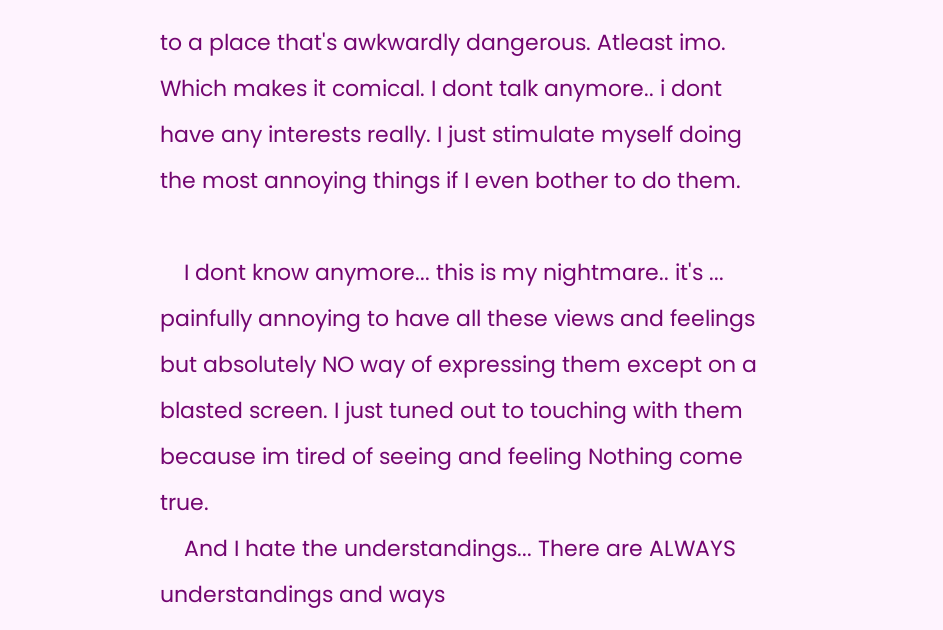to a place that's awkwardly dangerous. Atleast imo. Which makes it comical. I dont talk anymore.. i dont have any interests really. I just stimulate myself doing the most annoying things if I even bother to do them.

    I dont know anymore... this is my nightmare.. it's ... painfully annoying to have all these views and feelings but absolutely NO way of expressing them except on a blasted screen. I just tuned out to touching with them because im tired of seeing and feeling Nothing come true.
    And I hate the understandings... There are ALWAYS understandings and ways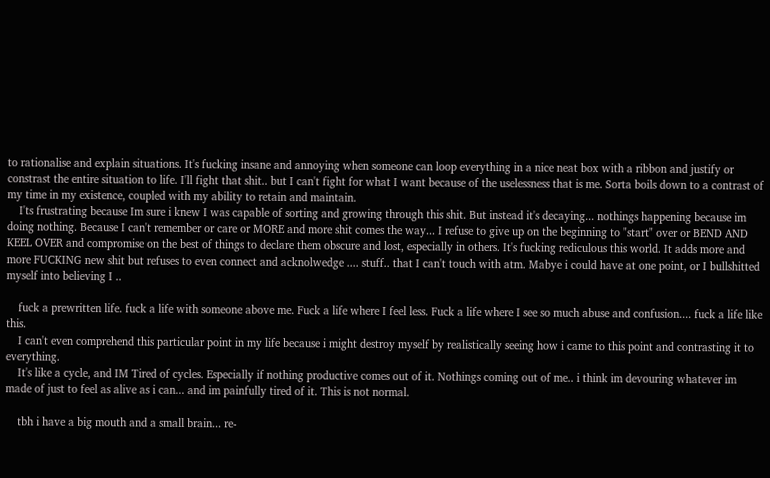to rationalise and explain situations. It's fucking insane and annoying when someone can loop everything in a nice neat box with a ribbon and justify or constrast the entire situation to life. I'll fight that shit.. but I can't fight for what I want because of the uselessness that is me. Sorta boils down to a contrast of my time in my existence, coupled with my ability to retain and maintain.
    I'ts frustrating because Im sure i knew I was capable of sorting and growing through this shit. But instead it's decaying... nothings happening because im doing nothing. Because I can't remember or care or MORE and more shit comes the way... I refuse to give up on the beginning to "start" over or BEND AND KEEL OVER and compromise on the best of things to declare them obscure and lost, especially in others. It's fucking rediculous this world. It adds more and more FUCKING new shit but refuses to even connect and acknolwedge .... stuff.. that I can't touch with atm. Mabye i could have at one point, or I bullshitted myself into believing I ..

    fuck a prewritten life. fuck a life with someone above me. Fuck a life where I feel less. Fuck a life where I see so much abuse and confusion.... fuck a life like this.
    I can't even comprehend this particular point in my life because i might destroy myself by realistically seeing how i came to this point and contrasting it to everything.
    It's like a cycle, and IM Tired of cycles. Especially if nothing productive comes out of it. Nothings coming out of me.. i think im devouring whatever im made of just to feel as alive as i can... and im painfully tired of it. This is not normal.

    tbh i have a big mouth and a small brain... re-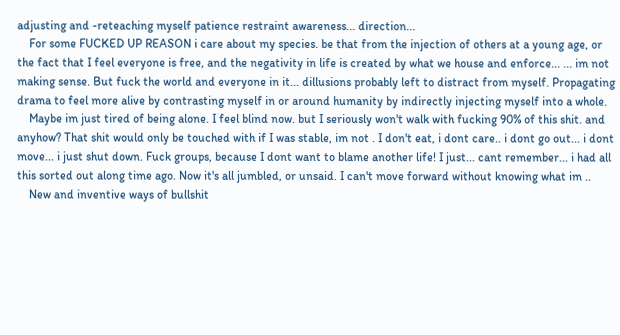adjusting and -reteaching myself patience restraint awareness... direction...
    For some FUCKED UP REASON i care about my species. be that from the injection of others at a young age, or the fact that I feel everyone is free, and the negativity in life is created by what we house and enforce... ... im not making sense. But fuck the world and everyone in it... dillusions probably left to distract from myself. Propagating drama to feel more alive by contrasting myself in or around humanity by indirectly injecting myself into a whole.
    Maybe im just tired of being alone. I feel blind now. but I seriously won't walk with fucking 90% of this shit. and anyhow? That shit would only be touched with if I was stable, im not . I don't eat, i dont care.. i dont go out... i dont move... i just shut down. Fuck groups, because I dont want to blame another life! I just... cant remember... i had all this sorted out along time ago. Now it's all jumbled, or unsaid. I can't move forward without knowing what im ..
    New and inventive ways of bullshit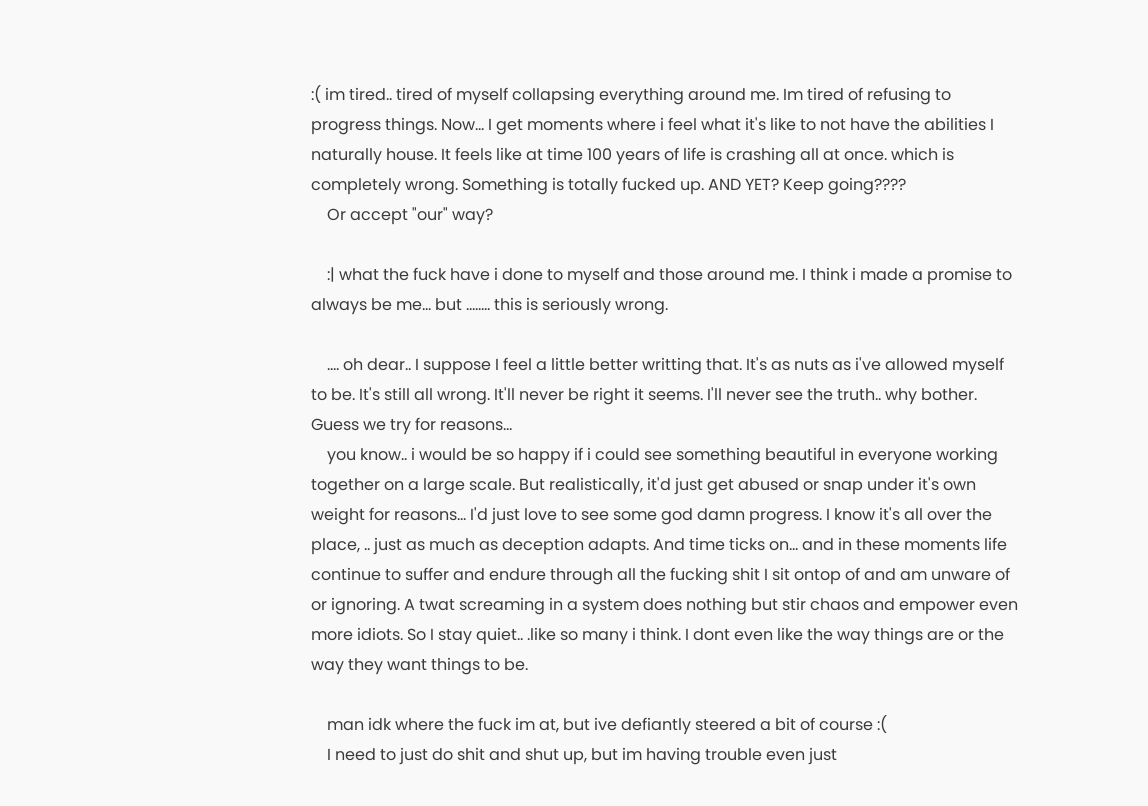:( im tired.. tired of myself collapsing everything around me. Im tired of refusing to progress things. Now... I get moments where i feel what it's like to not have the abilities I naturally house. It feels like at time 100 years of life is crashing all at once. which is completely wrong. Something is totally fucked up. AND YET? Keep going????
    Or accept "our" way?

    :| what the fuck have i done to myself and those around me. I think i made a promise to always be me... but ........ this is seriously wrong.

    .... oh dear.. I suppose I feel a little better writting that. It's as nuts as i've allowed myself to be. It's still all wrong. It'll never be right it seems. I'll never see the truth.. why bother. Guess we try for reasons...
    you know.. i would be so happy if i could see something beautiful in everyone working together on a large scale. But realistically, it'd just get abused or snap under it's own weight for reasons... I'd just love to see some god damn progress. I know it's all over the place, .. just as much as deception adapts. And time ticks on... and in these moments life continue to suffer and endure through all the fucking shit I sit ontop of and am unware of or ignoring. A twat screaming in a system does nothing but stir chaos and empower even more idiots. So I stay quiet.. .like so many i think. I dont even like the way things are or the way they want things to be.

    man idk where the fuck im at, but ive defiantly steered a bit of course :(
    I need to just do shit and shut up, but im having trouble even just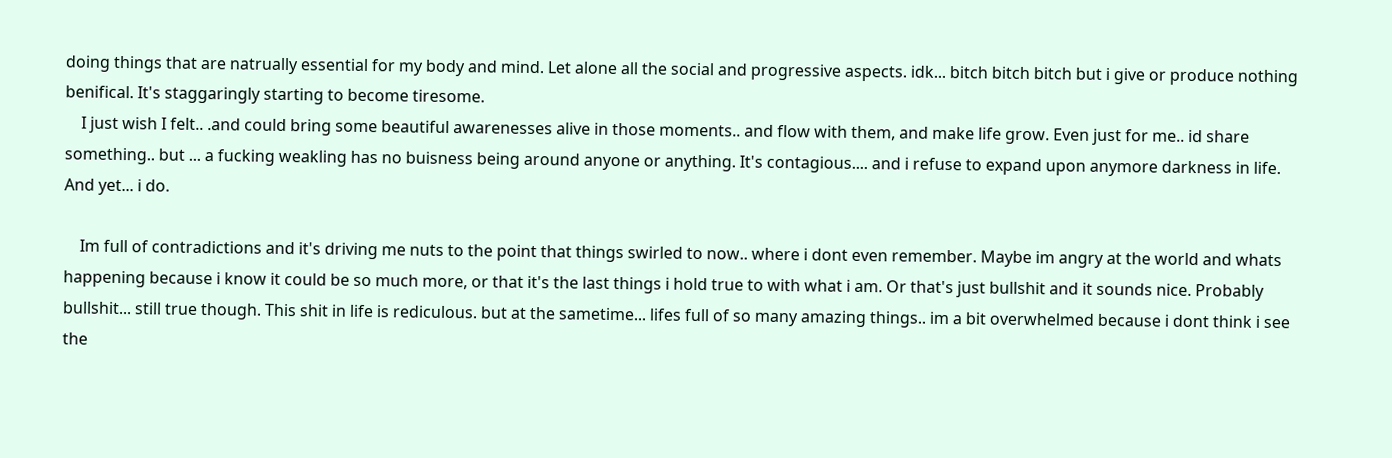doing things that are natrually essential for my body and mind. Let alone all the social and progressive aspects. idk... bitch bitch bitch but i give or produce nothing benifical. It's staggaringly starting to become tiresome.
    I just wish I felt.. .and could bring some beautiful awarenesses alive in those moments.. and flow with them, and make life grow. Even just for me.. id share something.. but ... a fucking weakling has no buisness being around anyone or anything. It's contagious.... and i refuse to expand upon anymore darkness in life. And yet... i do.

    Im full of contradictions and it's driving me nuts to the point that things swirled to now.. where i dont even remember. Maybe im angry at the world and whats happening because i know it could be so much more, or that it's the last things i hold true to with what i am. Or that's just bullshit and it sounds nice. Probably bullshit... still true though. This shit in life is rediculous. but at the sametime... lifes full of so many amazing things.. im a bit overwhelmed because i dont think i see the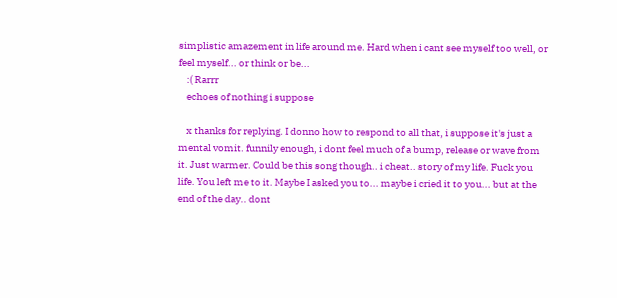simplistic amazement in life around me. Hard when i cant see myself too well, or feel myself... or think or be...
    :( Rarrr
    echoes of nothing i suppose

    x thanks for replying. I donno how to respond to all that, i suppose it's just a mental vomit. funnily enough, i dont feel much of a bump, release or wave from it. Just warmer. Could be this song though.. i cheat.. story of my life. Fuck you life. You left me to it. Maybe I asked you to... maybe i cried it to you... but at the end of the day.. dont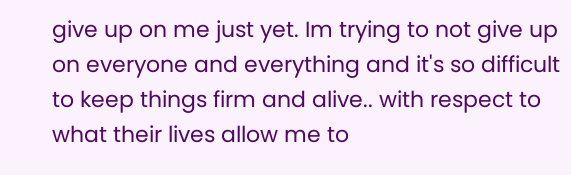give up on me just yet. Im trying to not give up on everyone and everything and it's so difficult to keep things firm and alive.. with respect to what their lives allow me to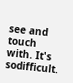see and touch with. It's sodifficult.